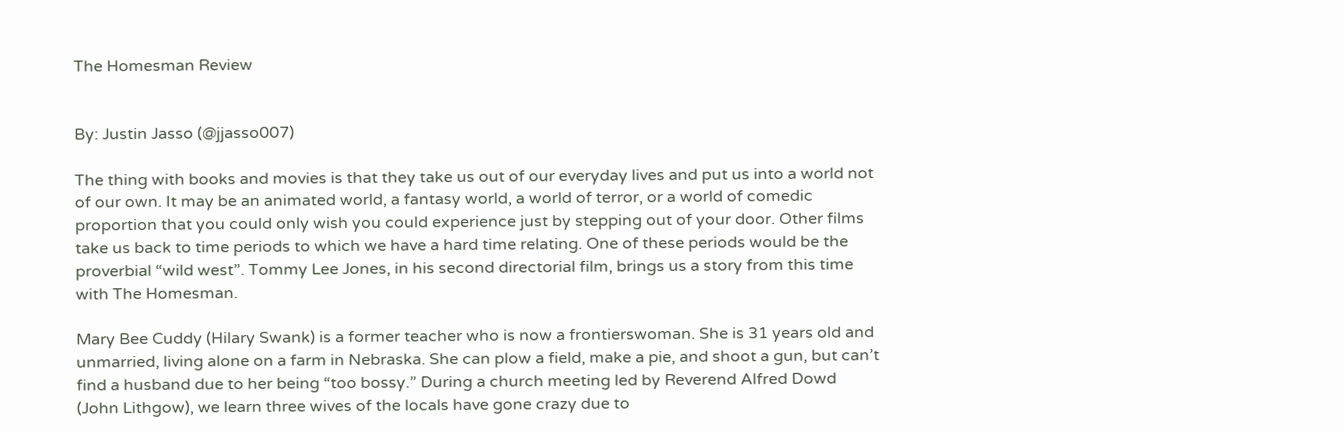The Homesman Review


By: Justin Jasso (@jjasso007)

The thing with books and movies is that they take us out of our everyday lives and put us into a world not of our own. It may be an animated world, a fantasy world, a world of terror, or a world of comedic proportion that you could only wish you could experience just by stepping out of your door. Other films take us back to time periods to which we have a hard time relating. One of these periods would be the proverbial “wild west”. Tommy Lee Jones, in his second directorial film, brings us a story from this time with The Homesman.

Mary Bee Cuddy (Hilary Swank) is a former teacher who is now a frontierswoman. She is 31 years old and unmarried, living alone on a farm in Nebraska. She can plow a field, make a pie, and shoot a gun, but can’t find a husband due to her being “too bossy.” During a church meeting led by Reverend Alfred Dowd (John Lithgow), we learn three wives of the locals have gone crazy due to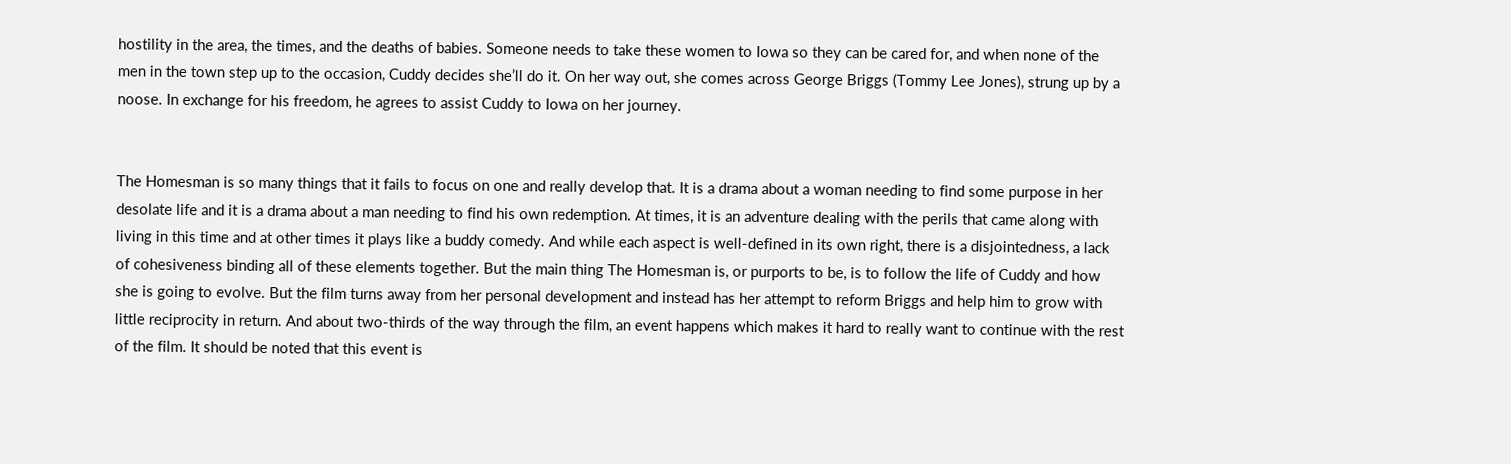hostility in the area, the times, and the deaths of babies. Someone needs to take these women to Iowa so they can be cared for, and when none of the men in the town step up to the occasion, Cuddy decides she’ll do it. On her way out, she comes across George Briggs (Tommy Lee Jones), strung up by a noose. In exchange for his freedom, he agrees to assist Cuddy to Iowa on her journey.


The Homesman is so many things that it fails to focus on one and really develop that. It is a drama about a woman needing to find some purpose in her desolate life and it is a drama about a man needing to find his own redemption. At times, it is an adventure dealing with the perils that came along with living in this time and at other times it plays like a buddy comedy. And while each aspect is well-defined in its own right, there is a disjointedness, a lack of cohesiveness binding all of these elements together. But the main thing The Homesman is, or purports to be, is to follow the life of Cuddy and how she is going to evolve. But the film turns away from her personal development and instead has her attempt to reform Briggs and help him to grow with little reciprocity in return. And about two-thirds of the way through the film, an event happens which makes it hard to really want to continue with the rest of the film. It should be noted that this event is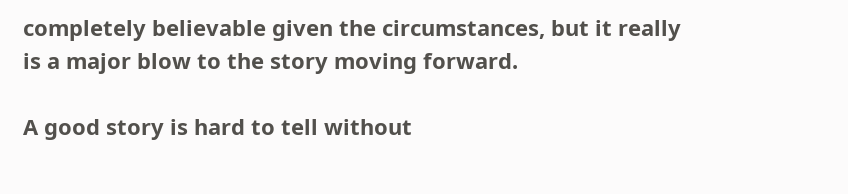completely believable given the circumstances, but it really is a major blow to the story moving forward.

A good story is hard to tell without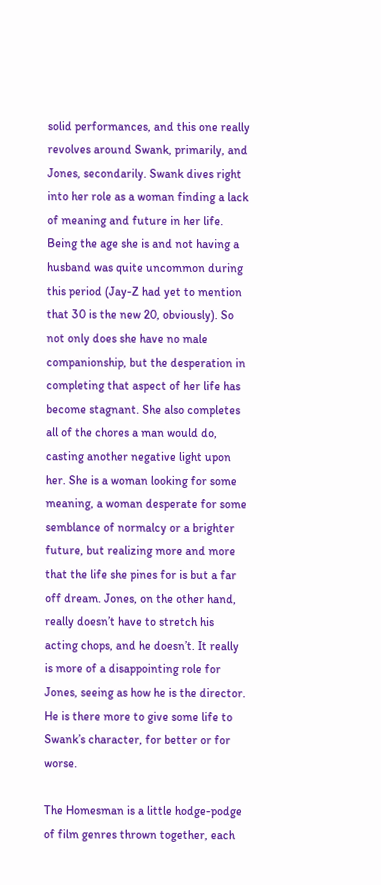solid performances, and this one really revolves around Swank, primarily, and Jones, secondarily. Swank dives right into her role as a woman finding a lack of meaning and future in her life. Being the age she is and not having a husband was quite uncommon during this period (Jay-Z had yet to mention that 30 is the new 20, obviously). So not only does she have no male companionship, but the desperation in completing that aspect of her life has become stagnant. She also completes all of the chores a man would do, casting another negative light upon her. She is a woman looking for some meaning, a woman desperate for some semblance of normalcy or a brighter future, but realizing more and more that the life she pines for is but a far off dream. Jones, on the other hand, really doesn’t have to stretch his acting chops, and he doesn’t. It really is more of a disappointing role for Jones, seeing as how he is the director. He is there more to give some life to Swank’s character, for better or for worse.

The Homesman is a little hodge-podge of film genres thrown together, each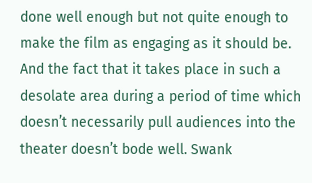done well enough but not quite enough to make the film as engaging as it should be. And the fact that it takes place in such a desolate area during a period of time which doesn’t necessarily pull audiences into the theater doesn’t bode well. Swank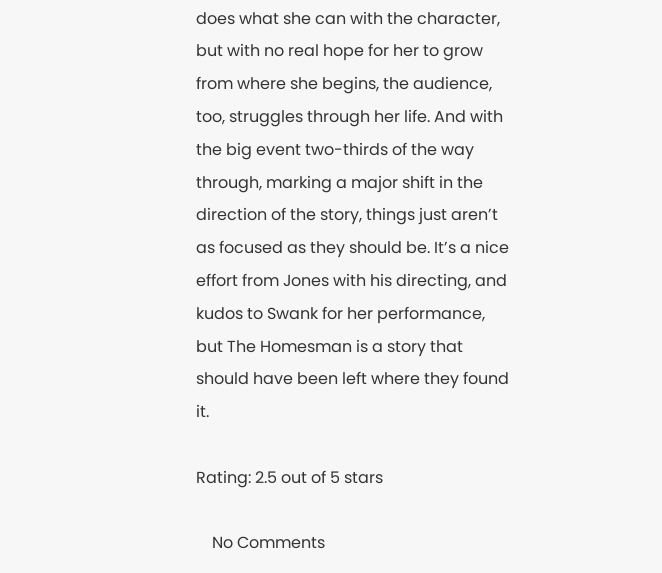does what she can with the character, but with no real hope for her to grow from where she begins, the audience, too, struggles through her life. And with the big event two-thirds of the way through, marking a major shift in the direction of the story, things just aren’t as focused as they should be. It’s a nice effort from Jones with his directing, and kudos to Swank for her performance, but The Homesman is a story that should have been left where they found it.

Rating: 2.5 out of 5 stars

    No Comments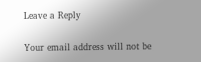Leave a Reply

Your email address will not be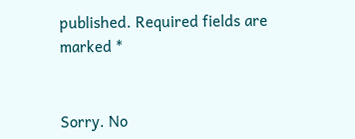published. Required fields are marked *


Sorry. No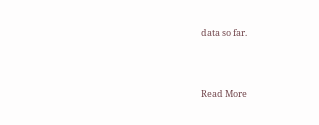data so far.



Read More